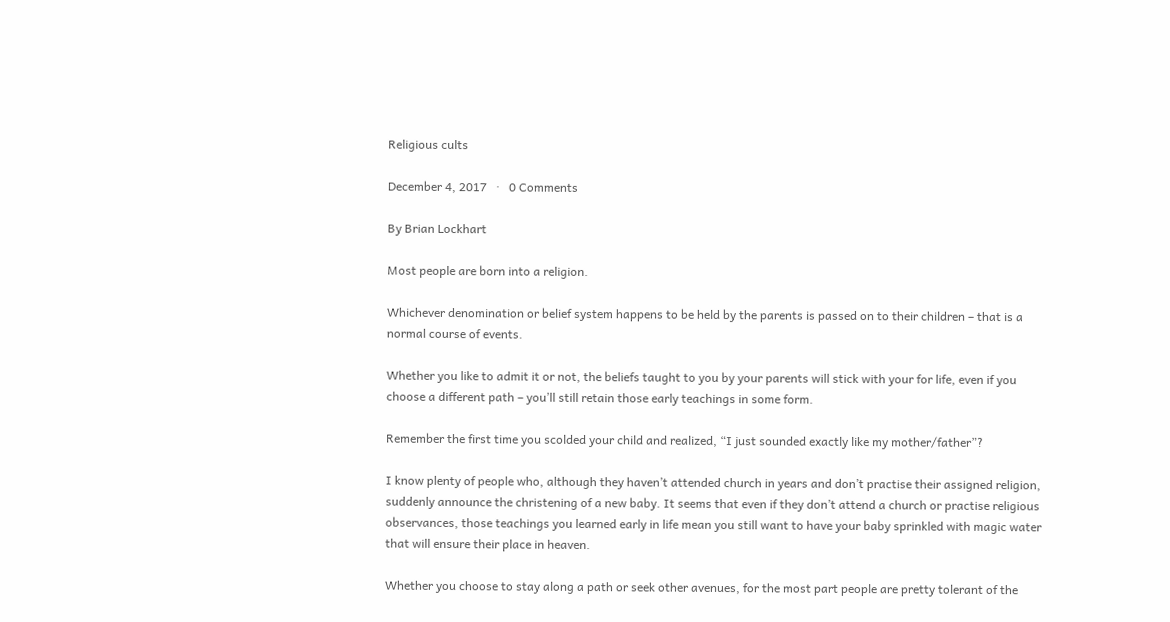Religious cults

December 4, 2017   ·   0 Comments

By Brian Lockhart

Most people are born into a religion.

Whichever denomination or belief system happens to be held by the parents is passed on to their children – that is a normal course of events.

Whether you like to admit it or not, the beliefs taught to you by your parents will stick with your for life, even if you choose a different path – you’ll still retain those early teachings in some form.

Remember the first time you scolded your child and realized, “I just sounded exactly like my mother/father”?

I know plenty of people who, although they haven’t attended church in years and don’t practise their assigned religion, suddenly announce the christening of a new baby. It seems that even if they don’t attend a church or practise religious observances, those teachings you learned early in life mean you still want to have your baby sprinkled with magic water that will ensure their place in heaven.

Whether you choose to stay along a path or seek other avenues, for the most part people are pretty tolerant of the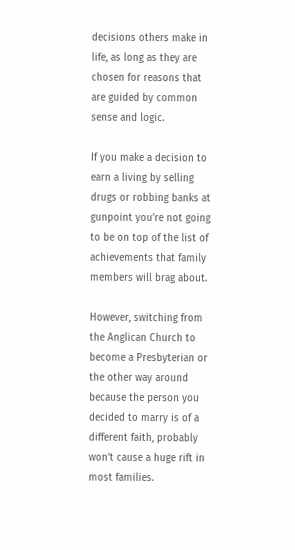decisions others make in life, as long as they are chosen for reasons that are guided by common sense and logic.

If you make a decision to earn a living by selling drugs or robbing banks at gunpoint you’re not going to be on top of the list of achievements that family members will brag about.

However, switching from the Anglican Church to become a Presbyterian or the other way around because the person you decided to marry is of a different faith, probably won’t cause a huge rift in most families.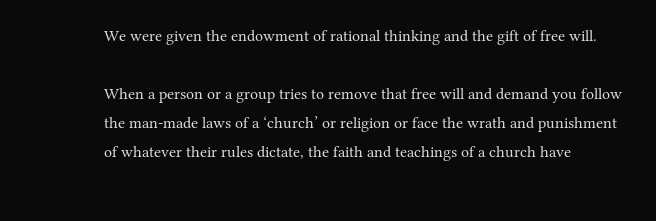We were given the endowment of rational thinking and the gift of free will.

When a person or a group tries to remove that free will and demand you follow the man-made laws of a ‘church’ or religion or face the wrath and punishment of whatever their rules dictate, the faith and teachings of a church have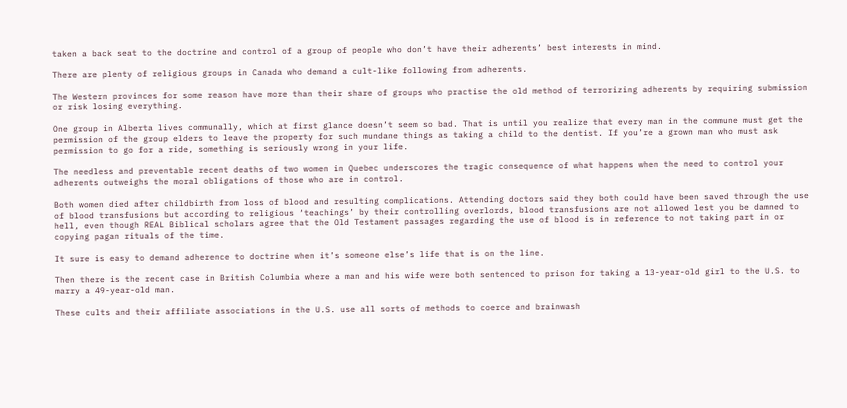taken a back seat to the doctrine and control of a group of people who don’t have their adherents’ best interests in mind.

There are plenty of religious groups in Canada who demand a cult-like following from adherents.

The Western provinces for some reason have more than their share of groups who practise the old method of terrorizing adherents by requiring submission or risk losing everything.

One group in Alberta lives communally, which at first glance doesn’t seem so bad. That is until you realize that every man in the commune must get the permission of the group elders to leave the property for such mundane things as taking a child to the dentist. If you’re a grown man who must ask permission to go for a ride, something is seriously wrong in your life.

The needless and preventable recent deaths of two women in Quebec underscores the tragic consequence of what happens when the need to control your adherents outweighs the moral obligations of those who are in control.

Both women died after childbirth from loss of blood and resulting complications. Attending doctors said they both could have been saved through the use of blood transfusions but according to religious ‘teachings’ by their controlling overlords, blood transfusions are not allowed lest you be damned to hell, even though REAL Biblical scholars agree that the Old Testament passages regarding the use of blood is in reference to not taking part in or copying pagan rituals of the time.

It sure is easy to demand adherence to doctrine when it’s someone else’s life that is on the line.

Then there is the recent case in British Columbia where a man and his wife were both sentenced to prison for taking a 13-year-old girl to the U.S. to marry a 49-year-old man.

These cults and their affiliate associations in the U.S. use all sorts of methods to coerce and brainwash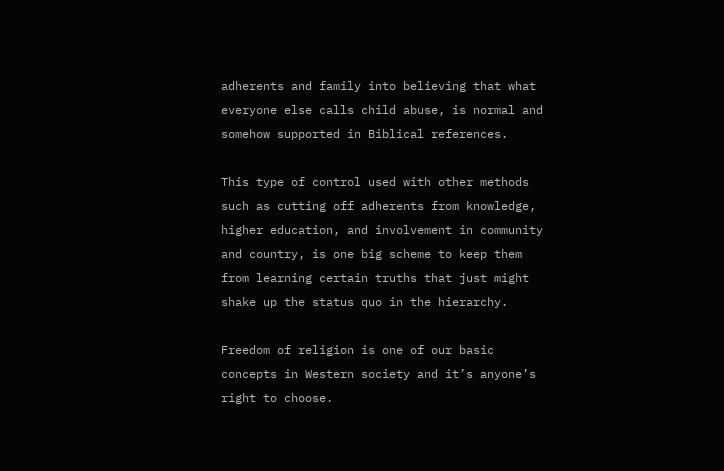adherents and family into believing that what everyone else calls child abuse, is normal and somehow supported in Biblical references.

This type of control used with other methods such as cutting off adherents from knowledge, higher education, and involvement in community and country, is one big scheme to keep them from learning certain truths that just might shake up the status quo in the hierarchy.

Freedom of religion is one of our basic concepts in Western society and it’s anyone’s right to choose.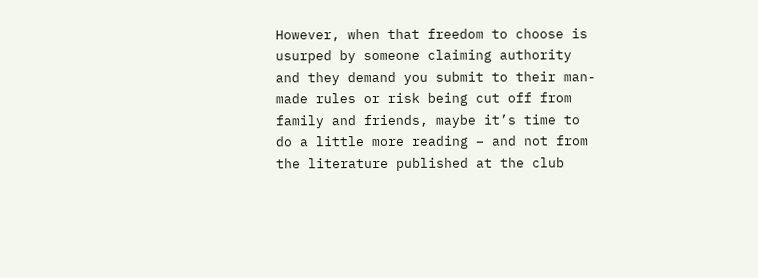However, when that freedom to choose is usurped by someone claiming authority and they demand you submit to their man-made rules or risk being cut off from family and friends, maybe it’s time to do a little more reading – and not from the literature published at the club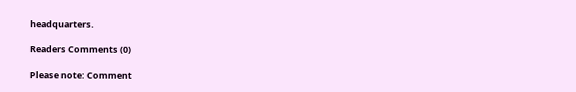headquarters.

Readers Comments (0)

Please note: Comment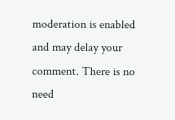moderation is enabled and may delay your comment. There is no need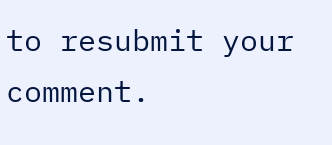to resubmit your comment.